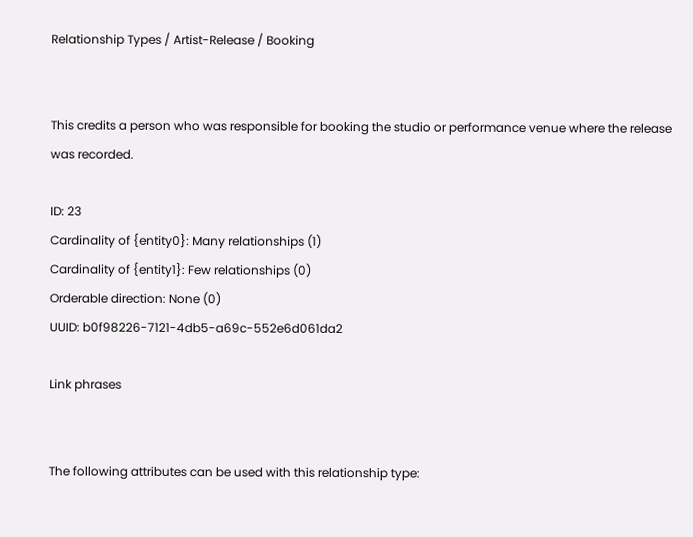Relationship Types / Artist-Release / Booking


This credits a person who was responsible for booking the studio or performance venue where the release was recorded.

ID: 23
Cardinality of {entity0}: Many relationships (1)
Cardinality of {entity1}: Few relationships (0)
Orderable direction: None (0)
UUID: b0f98226-7121-4db5-a69c-552e6d061da2

Link phrases


The following attributes can be used with this relationship type: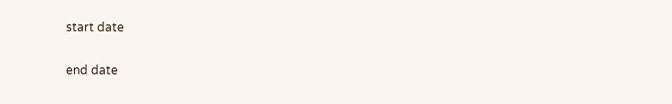start date

end date